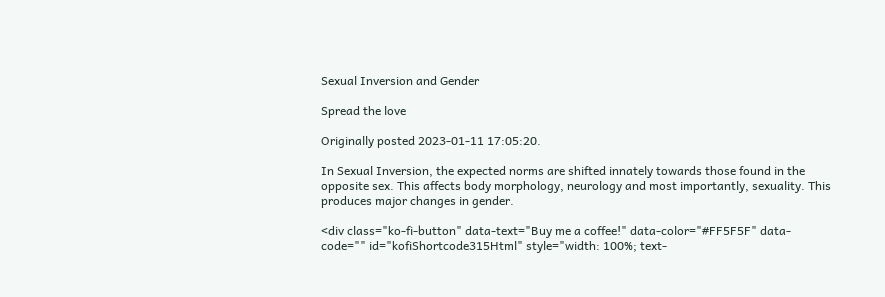Sexual Inversion and Gender

Spread the love

Originally posted 2023-01-11 17:05:20.

In Sexual Inversion, the expected norms are shifted innately towards those found in the opposite sex. This affects body morphology, neurology and most importantly, sexuality. This produces major changes in gender.

<div class="ko-fi-button" data-text="Buy me a coffee!" data-color="#FF5F5F" data-code="" id="kofiShortcode315Html" style="width: 100%; text-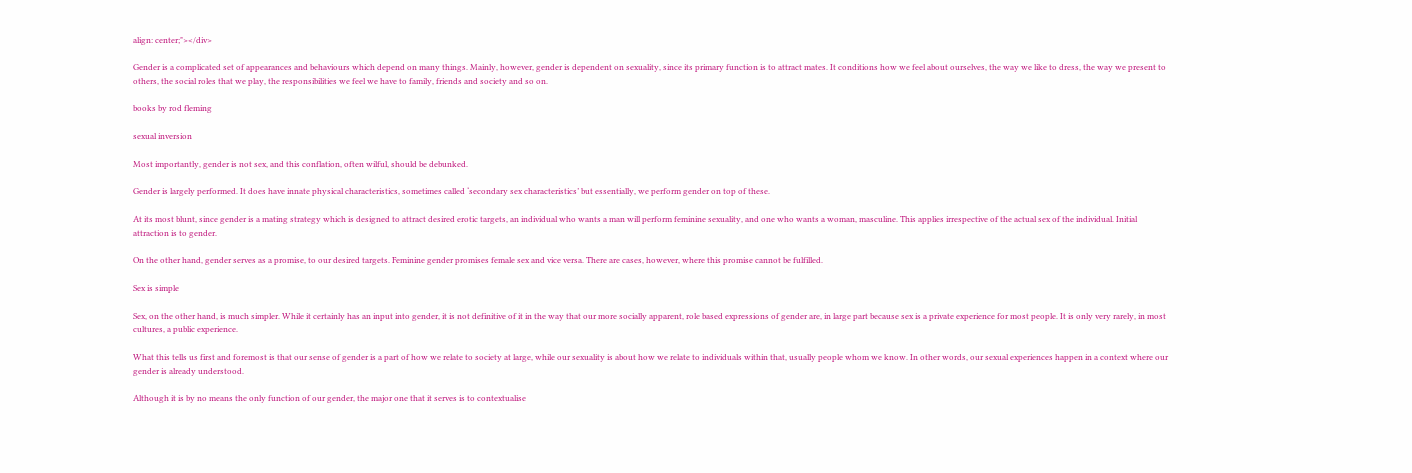align: center;"></div>

Gender is a complicated set of appearances and behaviours which depend on many things. Mainly, however, gender is dependent on sexuality, since its primary function is to attract mates. It conditions how we feel about ourselves, the way we like to dress, the way we present to others, the social roles that we play, the responsibilities we feel we have to family, friends and society and so on.

books by rod fleming

sexual inversion

Most importantly, gender is not sex, and this conflation, often wilful, should be debunked.

Gender is largely performed. It does have innate physical characteristics, sometimes called ‘secondary sex characteristics’ but essentially, we perform gender on top of these.

At its most blunt, since gender is a mating strategy which is designed to attract desired erotic targets, an individual who wants a man will perform feminine sexuality, and one who wants a woman, masculine. This applies irrespective of the actual sex of the individual. Initial attraction is to gender.

On the other hand, gender serves as a promise, to our desired targets. Feminine gender promises female sex and vice versa. There are cases, however, where this promise cannot be fulfilled.

Sex is simple

Sex, on the other hand, is much simpler. While it certainly has an input into gender, it is not definitive of it in the way that our more socially apparent, role based expressions of gender are, in large part because sex is a private experience for most people. It is only very rarely, in most cultures, a public experience.

What this tells us first and foremost is that our sense of gender is a part of how we relate to society at large, while our sexuality is about how we relate to individuals within that, usually people whom we know. In other words, our sexual experiences happen in a context where our gender is already understood.

Although it is by no means the only function of our gender, the major one that it serves is to contextualise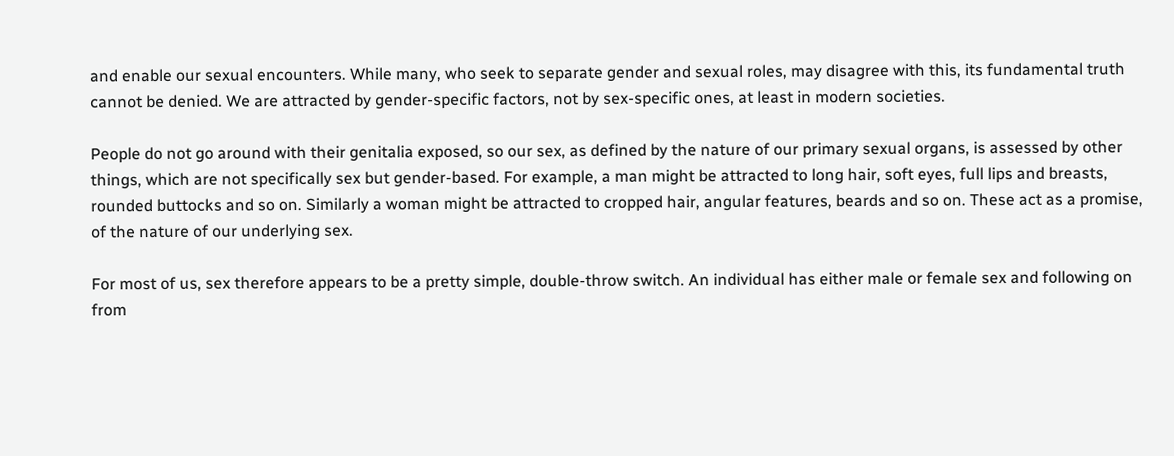and enable our sexual encounters. While many, who seek to separate gender and sexual roles, may disagree with this, its fundamental truth cannot be denied. We are attracted by gender-specific factors, not by sex-specific ones, at least in modern societies.

People do not go around with their genitalia exposed, so our sex, as defined by the nature of our primary sexual organs, is assessed by other things, which are not specifically sex but gender-based. For example, a man might be attracted to long hair, soft eyes, full lips and breasts, rounded buttocks and so on. Similarly a woman might be attracted to cropped hair, angular features, beards and so on. These act as a promise, of the nature of our underlying sex.

For most of us, sex therefore appears to be a pretty simple, double-throw switch. An individual has either male or female sex and following on from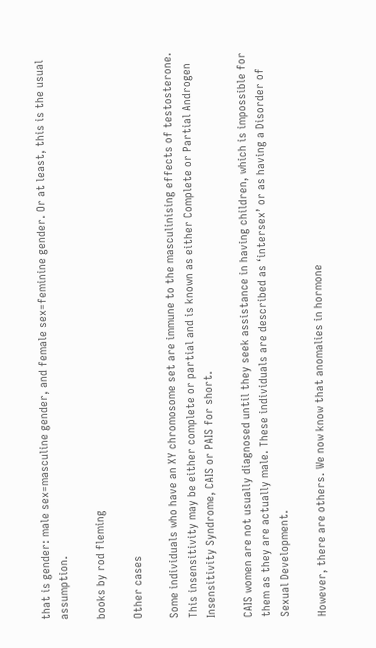that is gender: male sex=masculine gender, and female sex=feminine gender. Or at least, this is the usual assumption.

books by rod fleming

Other cases

Some individuals who have an XY chromosome set are immune to the masculinising effects of testosterone. This insensitivity may be either complete or partial and is known as either Complete or Partial Androgen Insensitivity Syndrome, CAIS or PAIS for short.

CAIS women are not usually diagnosed until they seek assistance in having children, which is impossible for them as they are actually male. These individuals are described as ‘intersex’ or as having a Disorder of Sexual Development.

However, there are others. We now know that anomalies in hormone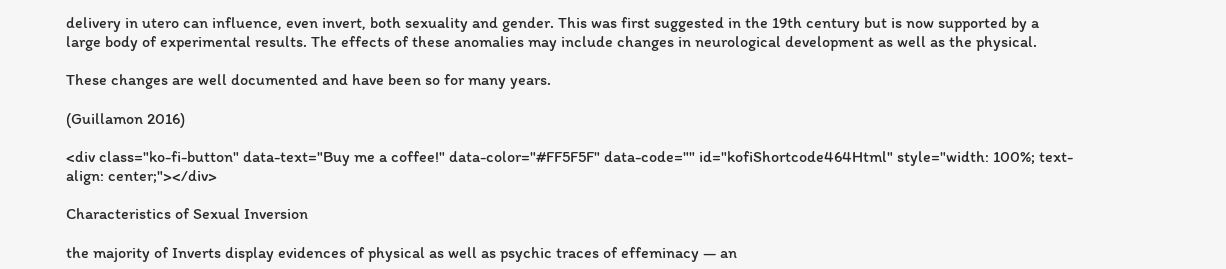delivery in utero can influence, even invert, both sexuality and gender. This was first suggested in the 19th century but is now supported by a large body of experimental results. The effects of these anomalies may include changes in neurological development as well as the physical.

These changes are well documented and have been so for many years.

(Guillamon 2016)

<div class="ko-fi-button" data-text="Buy me a coffee!" data-color="#FF5F5F" data-code="" id="kofiShortcode464Html" style="width: 100%; text-align: center;"></div>

Characteristics of Sexual Inversion

the majority of Inverts display evidences of physical as well as psychic traces of effeminacy — an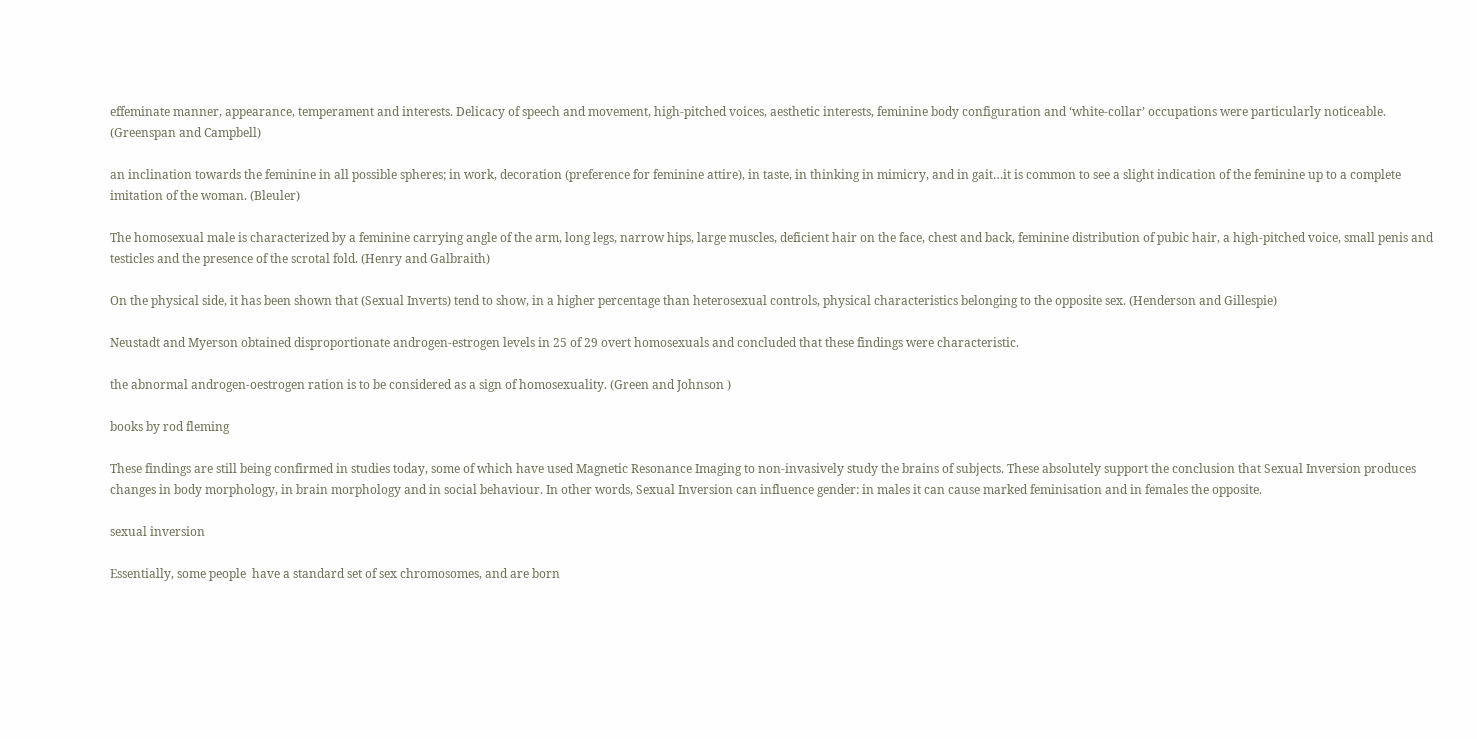effeminate manner, appearance, temperament and interests. Delicacy of speech and movement, high-pitched voices, aesthetic interests, feminine body configuration and ‘white-collar’ occupations were particularly noticeable. (Greenspan and Campbell)

an inclination towards the feminine in all possible spheres; in work, decoration (preference for feminine attire), in taste, in thinking in mimicry, and in gait…it is common to see a slight indication of the feminine up to a complete imitation of the woman. (Bleuler)

The homosexual male is characterized by a feminine carrying angle of the arm, long legs, narrow hips, large muscles, deficient hair on the face, chest and back, feminine distribution of pubic hair, a high-pitched voice, small penis and testicles and the presence of the scrotal fold. (Henry and Galbraith)

On the physical side, it has been shown that (Sexual Inverts) tend to show, in a higher percentage than heterosexual controls, physical characteristics belonging to the opposite sex. (Henderson and Gillespie)

Neustadt and Myerson obtained disproportionate androgen-estrogen levels in 25 of 29 overt homosexuals and concluded that these findings were characteristic.

the abnormal androgen-oestrogen ration is to be considered as a sign of homosexuality. (Green and Johnson )

books by rod fleming

These findings are still being confirmed in studies today, some of which have used Magnetic Resonance Imaging to non-invasively study the brains of subjects. These absolutely support the conclusion that Sexual Inversion produces changes in body morphology, in brain morphology and in social behaviour. In other words, Sexual Inversion can influence gender: in males it can cause marked feminisation and in females the opposite.

sexual inversion

Essentially, some people  have a standard set of sex chromosomes, and are born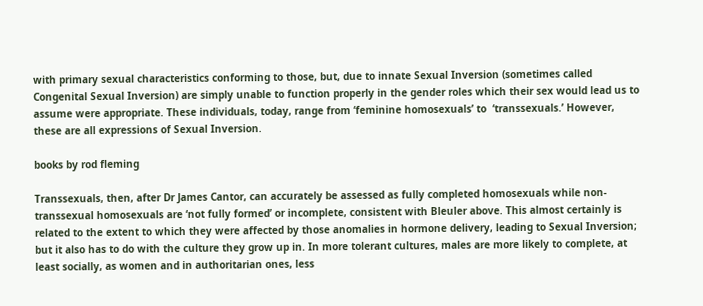with primary sexual characteristics conforming to those, but, due to innate Sexual Inversion (sometimes called Congenital Sexual Inversion) are simply unable to function properly in the gender roles which their sex would lead us to assume were appropriate. These individuals, today, range from ‘feminine homosexuals’ to  ‘transsexuals.’ However, these are all expressions of Sexual Inversion.

books by rod fleming

Transsexuals, then, after Dr James Cantor, can accurately be assessed as fully completed homosexuals while non-transsexual homosexuals are ‘not fully formed’ or incomplete, consistent with Bleuler above. This almost certainly is related to the extent to which they were affected by those anomalies in hormone delivery, leading to Sexual Inversion; but it also has to do with the culture they grow up in. In more tolerant cultures, males are more likely to complete, at least socially, as women and in authoritarian ones, less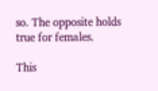so. The opposite holds true for females.

This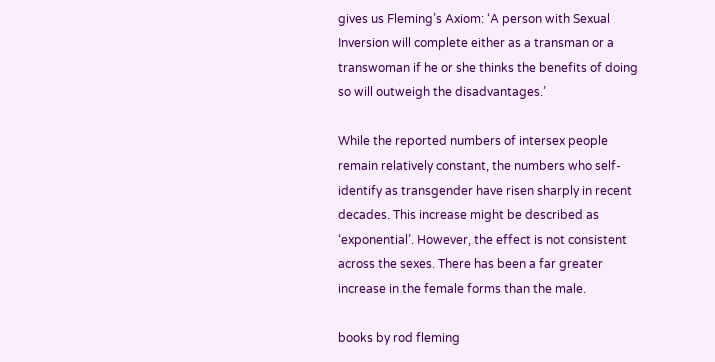gives us Fleming’s Axiom: ‘A person with Sexual Inversion will complete either as a transman or a transwoman if he or she thinks the benefits of doing so will outweigh the disadvantages.’

While the reported numbers of intersex people remain relatively constant, the numbers who self-identify as transgender have risen sharply in recent decades. This increase might be described as ‘exponential’. However, the effect is not consistent across the sexes. There has been a far greater increase in the female forms than the male.

books by rod fleming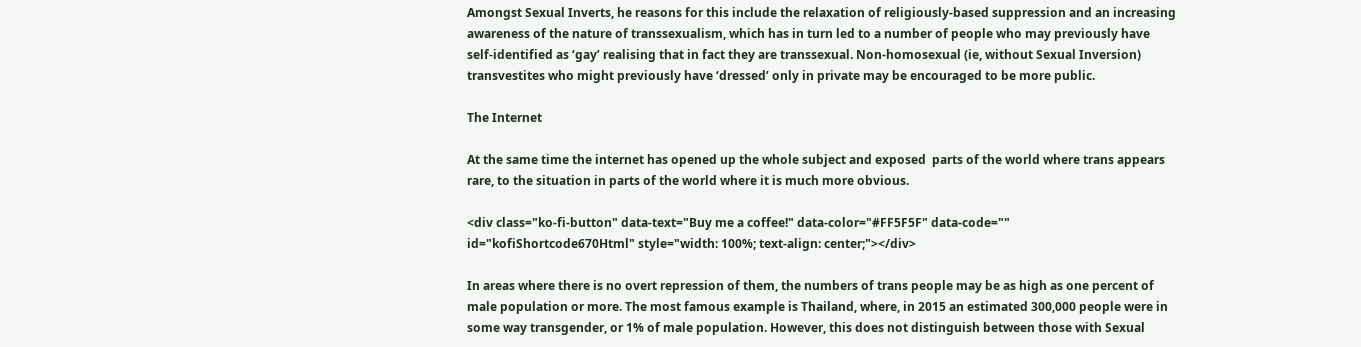Amongst Sexual Inverts, he reasons for this include the relaxation of religiously-based suppression and an increasing awareness of the nature of transsexualism, which has in turn led to a number of people who may previously have self-identified as ‘gay’ realising that in fact they are transsexual. Non-homosexual (ie, without Sexual Inversion) transvestites who might previously have ‘dressed’ only in private may be encouraged to be more public.

The Internet

At the same time the internet has opened up the whole subject and exposed  parts of the world where trans appears rare, to the situation in parts of the world where it is much more obvious.

<div class="ko-fi-button" data-text="Buy me a coffee!" data-color="#FF5F5F" data-code="" id="kofiShortcode670Html" style="width: 100%; text-align: center;"></div>

In areas where there is no overt repression of them, the numbers of trans people may be as high as one percent of male population or more. The most famous example is Thailand, where, in 2015 an estimated 300,000 people were in some way transgender, or 1% of male population. However, this does not distinguish between those with Sexual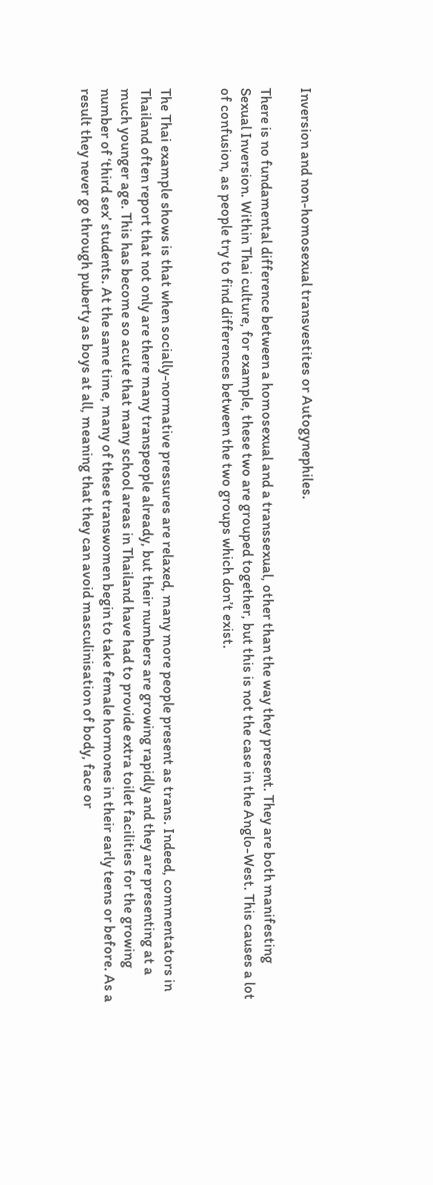Inversion and non-homosexual transvestites or Autogynephiles.

There is no fundamental difference between a homosexual and a transsexual, other than the way they present. They are both manifesting Sexual Inversion. Within Thai culture, for example, these two are grouped together, but this is not the case in the Anglo-West. This causes a lot of confusion, as people try to find differences between the two groups which don’t exist.


The Thai example shows is that when socially-normative pressures are relaxed, many more people present as trans. Indeed, commentators in Thailand often report that not only are there many transpeople already, but their numbers are growing rapidly and they are presenting at a much younger age. This has become so acute that many school areas in Thailand have had to provide extra toilet facilities for the growing number of ‘third sex’ students. At the same time, many of these transwomen begin to take female hormones in their early teens or before. As a result they never go through puberty as boys at all, meaning that they can avoid masculinisation of body, face or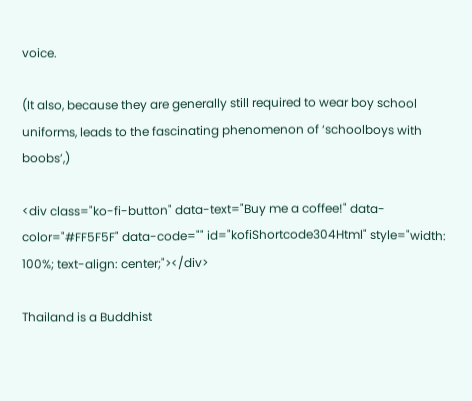voice.

(It also, because they are generally still required to wear boy school uniforms, leads to the fascinating phenomenon of ‘schoolboys with boobs’,)

<div class="ko-fi-button" data-text="Buy me a coffee!" data-color="#FF5F5F" data-code="" id="kofiShortcode304Html" style="width: 100%; text-align: center;"></div>

Thailand is a Buddhist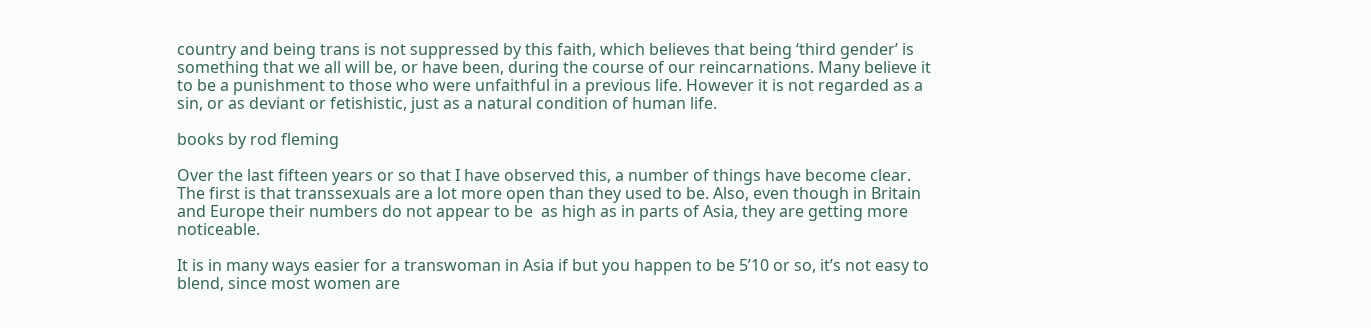country and being trans is not suppressed by this faith, which believes that being ‘third gender’ is something that we all will be, or have been, during the course of our reincarnations. Many believe it to be a punishment to those who were unfaithful in a previous life. However it is not regarded as a sin, or as deviant or fetishistic, just as a natural condition of human life.

books by rod fleming

Over the last fifteen years or so that I have observed this, a number of things have become clear. The first is that transsexuals are a lot more open than they used to be. Also, even though in Britain and Europe their numbers do not appear to be  as high as in parts of Asia, they are getting more noticeable.

It is in many ways easier for a transwoman in Asia if but you happen to be 5’10 or so, it’s not easy to blend, since most women are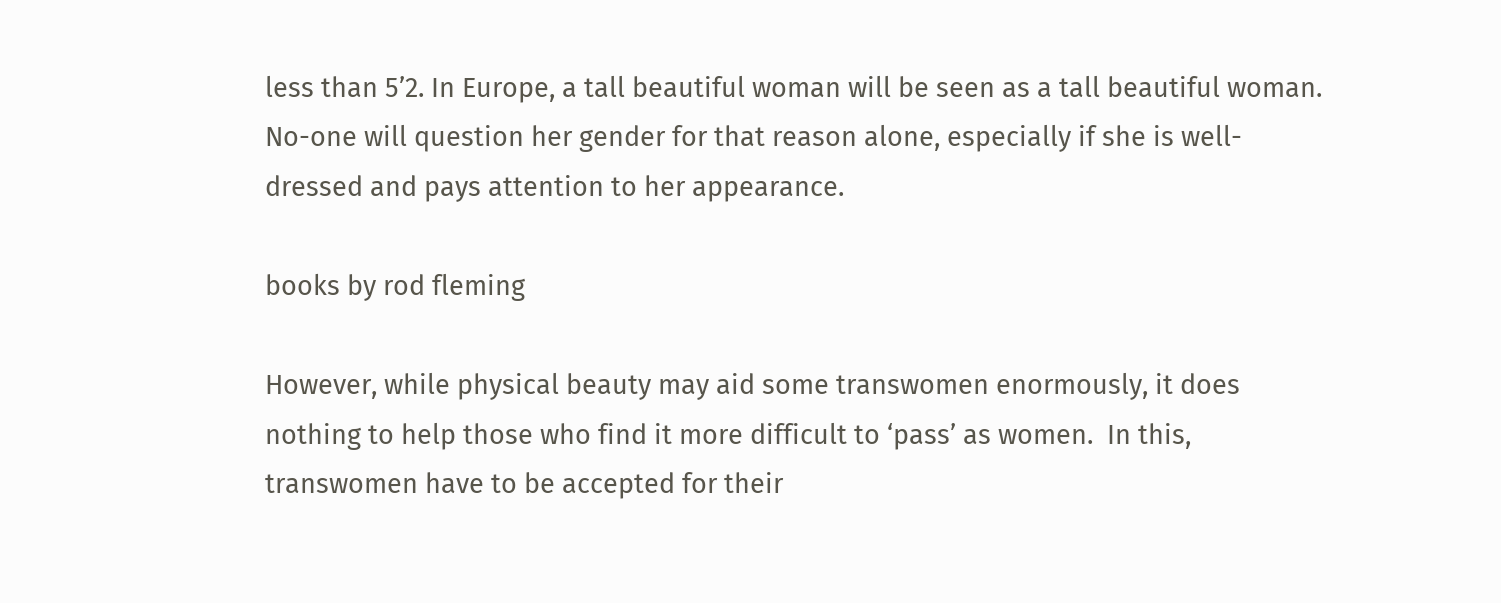less than 5’2. In Europe, a tall beautiful woman will be seen as a tall beautiful woman. No-one will question her gender for that reason alone, especially if she is well-dressed and pays attention to her appearance.

books by rod fleming

However, while physical beauty may aid some transwomen enormously, it does nothing to help those who find it more difficult to ‘pass’ as women.  In this, transwomen have to be accepted for their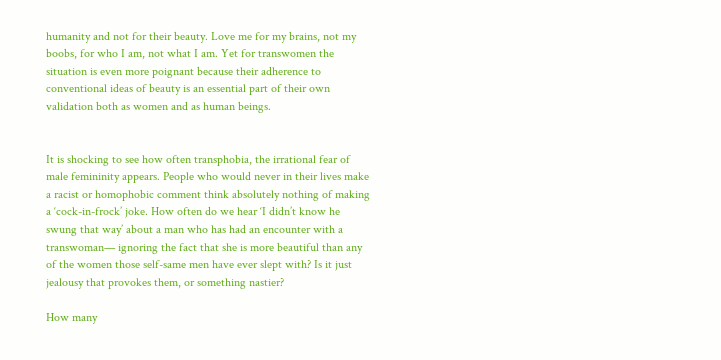humanity and not for their beauty. Love me for my brains, not my boobs, for who I am, not what I am. Yet for transwomen the situation is even more poignant because their adherence to conventional ideas of beauty is an essential part of their own validation both as women and as human beings.


It is shocking to see how often transphobia, the irrational fear of male femininity appears. People who would never in their lives make a racist or homophobic comment think absolutely nothing of making a ‘cock-in-frock’ joke. How often do we hear ‘I didn’t know he swung that way’ about a man who has had an encounter with a transwoman— ignoring the fact that she is more beautiful than any of the women those self-same men have ever slept with? Is it just jealousy that provokes them, or something nastier?

How many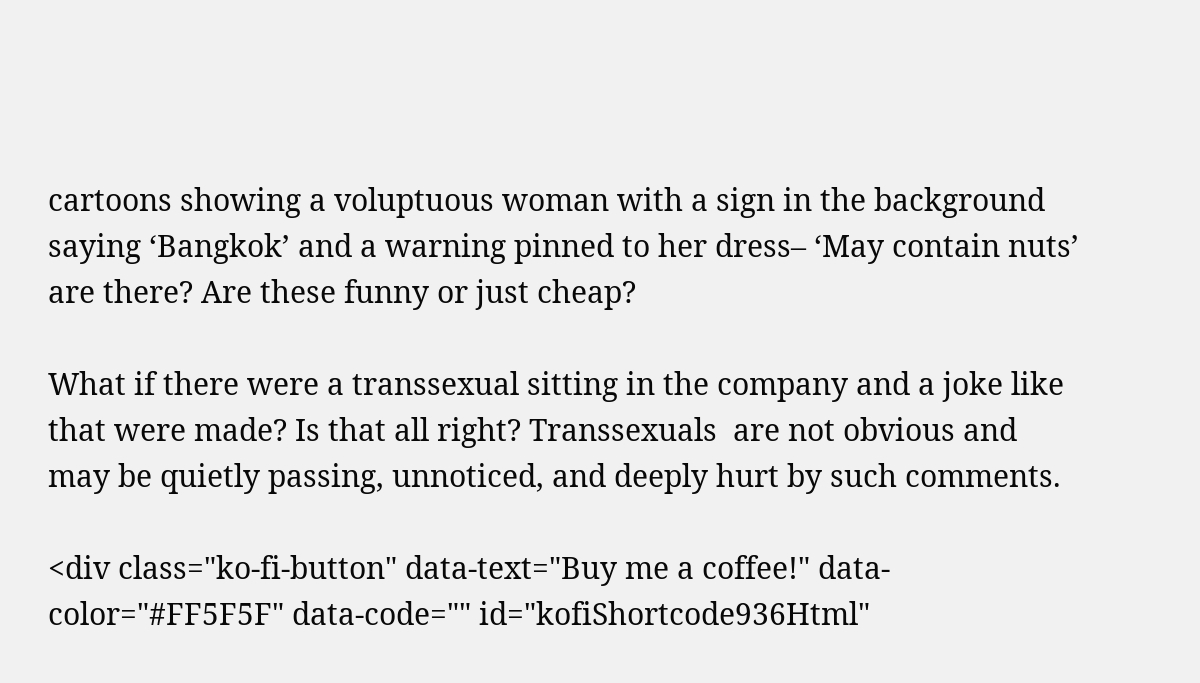cartoons showing a voluptuous woman with a sign in the background saying ‘Bangkok’ and a warning pinned to her dress– ‘May contain nuts’ are there? Are these funny or just cheap?

What if there were a transsexual sitting in the company and a joke like that were made? Is that all right? Transsexuals  are not obvious and may be quietly passing, unnoticed, and deeply hurt by such comments.

<div class="ko-fi-button" data-text="Buy me a coffee!" data-color="#FF5F5F" data-code="" id="kofiShortcode936Html"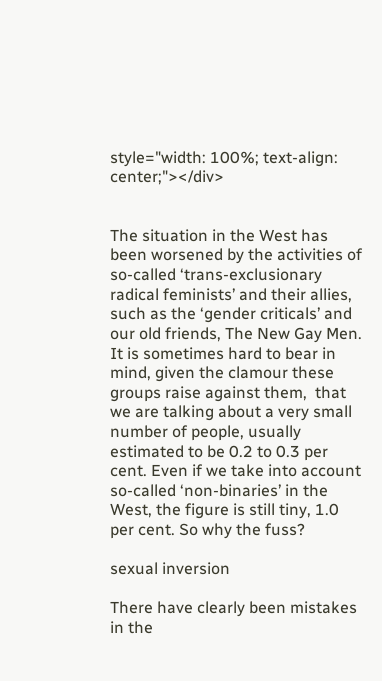style="width: 100%; text-align: center;"></div>


The situation in the West has been worsened by the activities of so-called ‘trans-exclusionary radical feminists’ and their allies, such as the ‘gender criticals’ and our old friends, The New Gay Men. It is sometimes hard to bear in mind, given the clamour these groups raise against them,  that we are talking about a very small number of people, usually estimated to be 0.2 to 0.3 per cent. Even if we take into account so-called ‘non-binaries’ in the West, the figure is still tiny, 1.0 per cent. So why the fuss?

sexual inversion

There have clearly been mistakes in the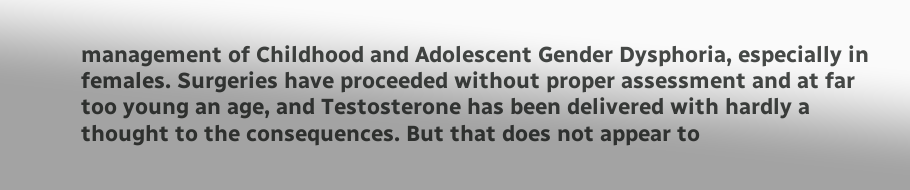management of Childhood and Adolescent Gender Dysphoria, especially in females. Surgeries have proceeded without proper assessment and at far too young an age, and Testosterone has been delivered with hardly a thought to the consequences. But that does not appear to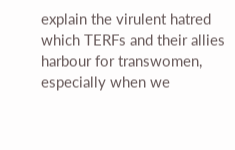explain the virulent hatred which TERFs and their allies harbour for transwomen, especially when we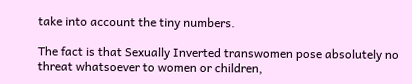take into account the tiny numbers.

The fact is that Sexually Inverted transwomen pose absolutely no threat whatsoever to women or children,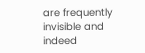are frequently invisible and indeed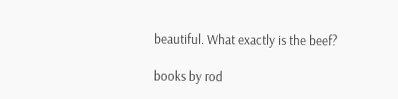beautiful. What exactly is the beef?

books by rod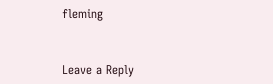fleming


Leave a Reply